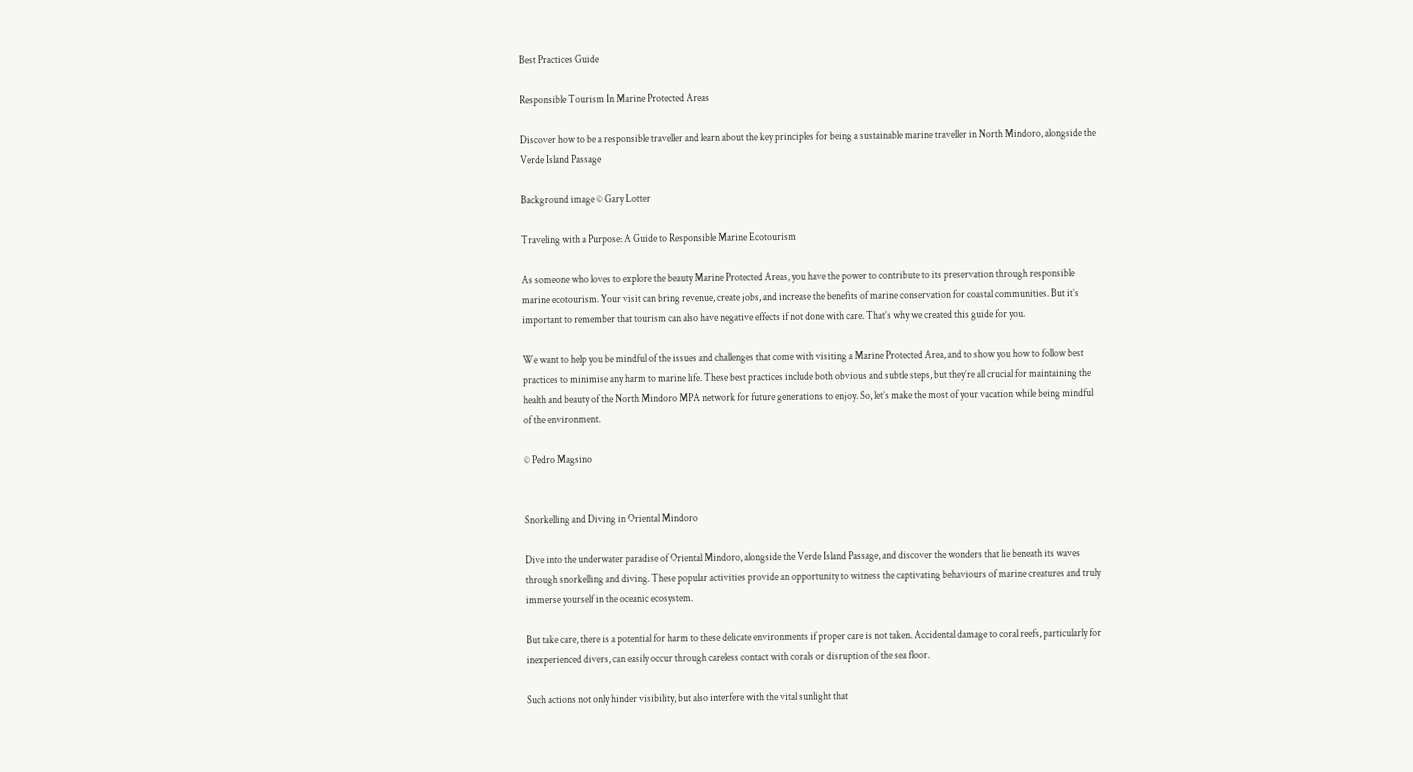Best Practices Guide

Responsible Tourism In Marine Protected Areas

Discover how to be a responsible traveller and learn about the key principles for being a sustainable marine traveller in North Mindoro, alongside the Verde Island Passage

Background image © Gary Lotter

Traveling with a Purpose: A Guide to Responsible Marine Ecotourism

As someone who loves to explore the beauty Marine Protected Areas, you have the power to contribute to its preservation through responsible marine ecotourism. Your visit can bring revenue, create jobs, and increase the benefits of marine conservation for coastal communities. But it’s important to remember that tourism can also have negative effects if not done with care. That’s why we created this guide for you.

We want to help you be mindful of the issues and challenges that come with visiting a Marine Protected Area, and to show you how to follow best practices to minimise any harm to marine life. These best practices include both obvious and subtle steps, but they’re all crucial for maintaining the health and beauty of the North Mindoro MPA network for future generations to enjoy. So, let’s make the most of your vacation while being mindful of the environment.

© Pedro Magsino


Snorkelling and Diving in Oriental Mindoro

Dive into the underwater paradise of Oriental Mindoro, alongside the Verde Island Passage, and discover the wonders that lie beneath its waves through snorkelling and diving. These popular activities provide an opportunity to witness the captivating behaviours of marine creatures and truly immerse yourself in the oceanic ecosystem.

But take care, there is a potential for harm to these delicate environments if proper care is not taken. Accidental damage to coral reefs, particularly for inexperienced divers, can easily occur through careless contact with corals or disruption of the sea floor.

Such actions not only hinder visibility, but also interfere with the vital sunlight that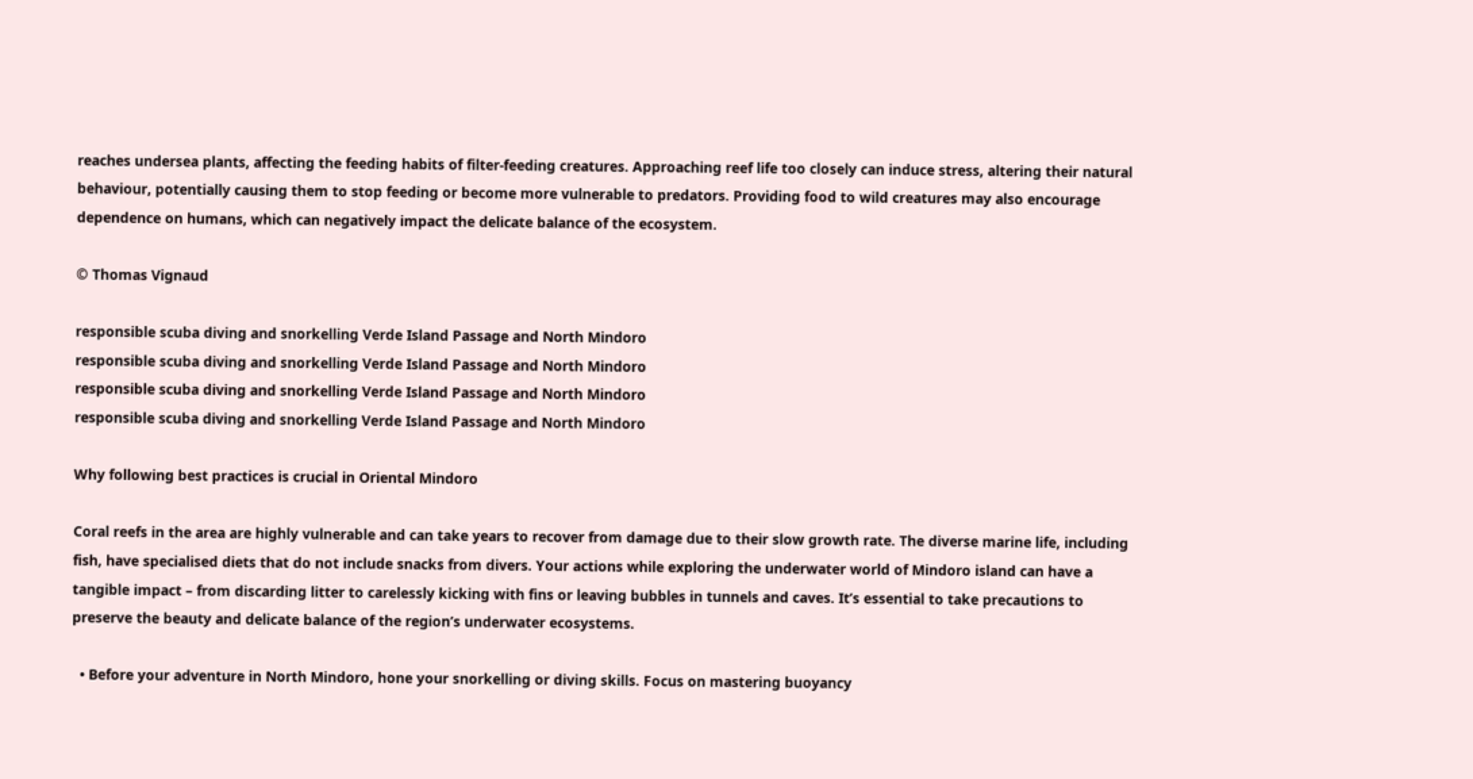reaches undersea plants, affecting the feeding habits of filter-feeding creatures. Approaching reef life too closely can induce stress, altering their natural behaviour, potentially causing them to stop feeding or become more vulnerable to predators. Providing food to wild creatures may also encourage dependence on humans, which can negatively impact the delicate balance of the ecosystem.

© Thomas Vignaud

responsible scuba diving and snorkelling Verde Island Passage and North Mindoro
responsible scuba diving and snorkelling Verde Island Passage and North Mindoro
responsible scuba diving and snorkelling Verde Island Passage and North Mindoro
responsible scuba diving and snorkelling Verde Island Passage and North Mindoro

Why following best practices is crucial in Oriental Mindoro

Coral reefs in the area are highly vulnerable and can take years to recover from damage due to their slow growth rate. The diverse marine life, including fish, have specialised diets that do not include snacks from divers. Your actions while exploring the underwater world of Mindoro island can have a tangible impact – from discarding litter to carelessly kicking with fins or leaving bubbles in tunnels and caves. It’s essential to take precautions to preserve the beauty and delicate balance of the region’s underwater ecosystems.

  • Before your adventure in North Mindoro, hone your snorkelling or diving skills. Focus on mastering buoyancy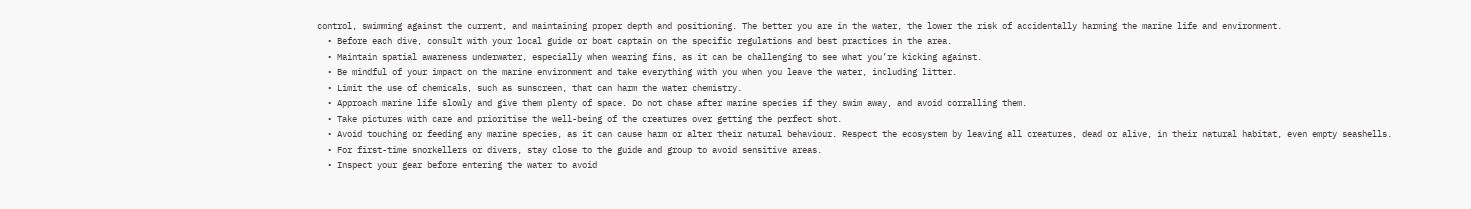control, swimming against the current, and maintaining proper depth and positioning. The better you are in the water, the lower the risk of accidentally harming the marine life and environment.
  • Before each dive, consult with your local guide or boat captain on the specific regulations and best practices in the area.
  • Maintain spatial awareness underwater, especially when wearing fins, as it can be challenging to see what you’re kicking against.
  • Be mindful of your impact on the marine environment and take everything with you when you leave the water, including litter.
  • Limit the use of chemicals, such as sunscreen, that can harm the water chemistry.
  • Approach marine life slowly and give them plenty of space. Do not chase after marine species if they swim away, and avoid corralling them.
  • Take pictures with care and prioritise the well-being of the creatures over getting the perfect shot.
  • Avoid touching or feeding any marine species, as it can cause harm or alter their natural behaviour. Respect the ecosystem by leaving all creatures, dead or alive, in their natural habitat, even empty seashells.
  • For first-time snorkellers or divers, stay close to the guide and group to avoid sensitive areas.
  • Inspect your gear before entering the water to avoid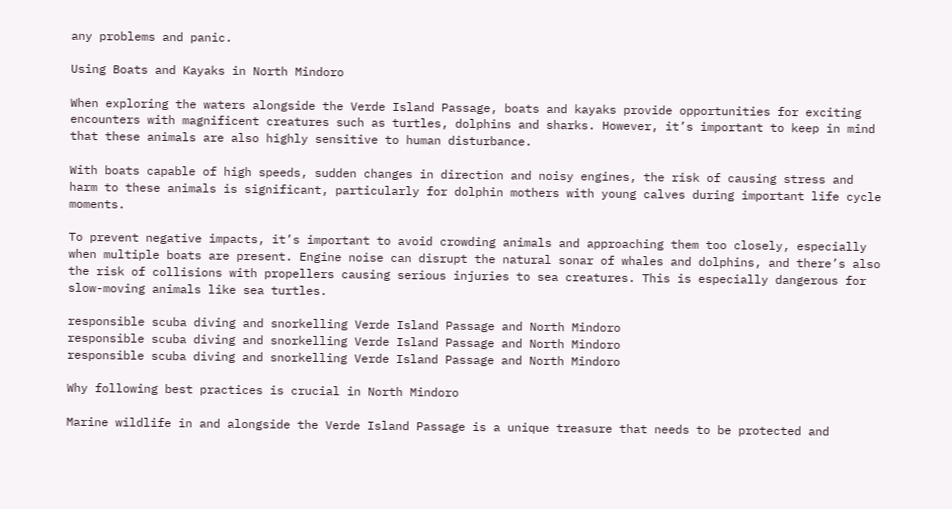any problems and panic.

Using Boats and Kayaks in North Mindoro

When exploring the waters alongside the Verde Island Passage, boats and kayaks provide opportunities for exciting encounters with magnificent creatures such as turtles, dolphins and sharks. However, it’s important to keep in mind that these animals are also highly sensitive to human disturbance.

With boats capable of high speeds, sudden changes in direction and noisy engines, the risk of causing stress and harm to these animals is significant, particularly for dolphin mothers with young calves during important life cycle moments.

To prevent negative impacts, it’s important to avoid crowding animals and approaching them too closely, especially when multiple boats are present. Engine noise can disrupt the natural sonar of whales and dolphins, and there’s also the risk of collisions with propellers causing serious injuries to sea creatures. This is especially dangerous for slow-moving animals like sea turtles.

responsible scuba diving and snorkelling Verde Island Passage and North Mindoro
responsible scuba diving and snorkelling Verde Island Passage and North Mindoro
responsible scuba diving and snorkelling Verde Island Passage and North Mindoro

Why following best practices is crucial in North Mindoro

Marine wildlife in and alongside the Verde Island Passage is a unique treasure that needs to be protected and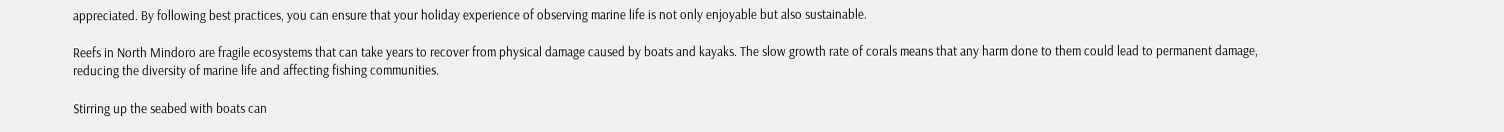appreciated. By following best practices, you can ensure that your holiday experience of observing marine life is not only enjoyable but also sustainable.

Reefs in North Mindoro are fragile ecosystems that can take years to recover from physical damage caused by boats and kayaks. The slow growth rate of corals means that any harm done to them could lead to permanent damage, reducing the diversity of marine life and affecting fishing communities.

Stirring up the seabed with boats can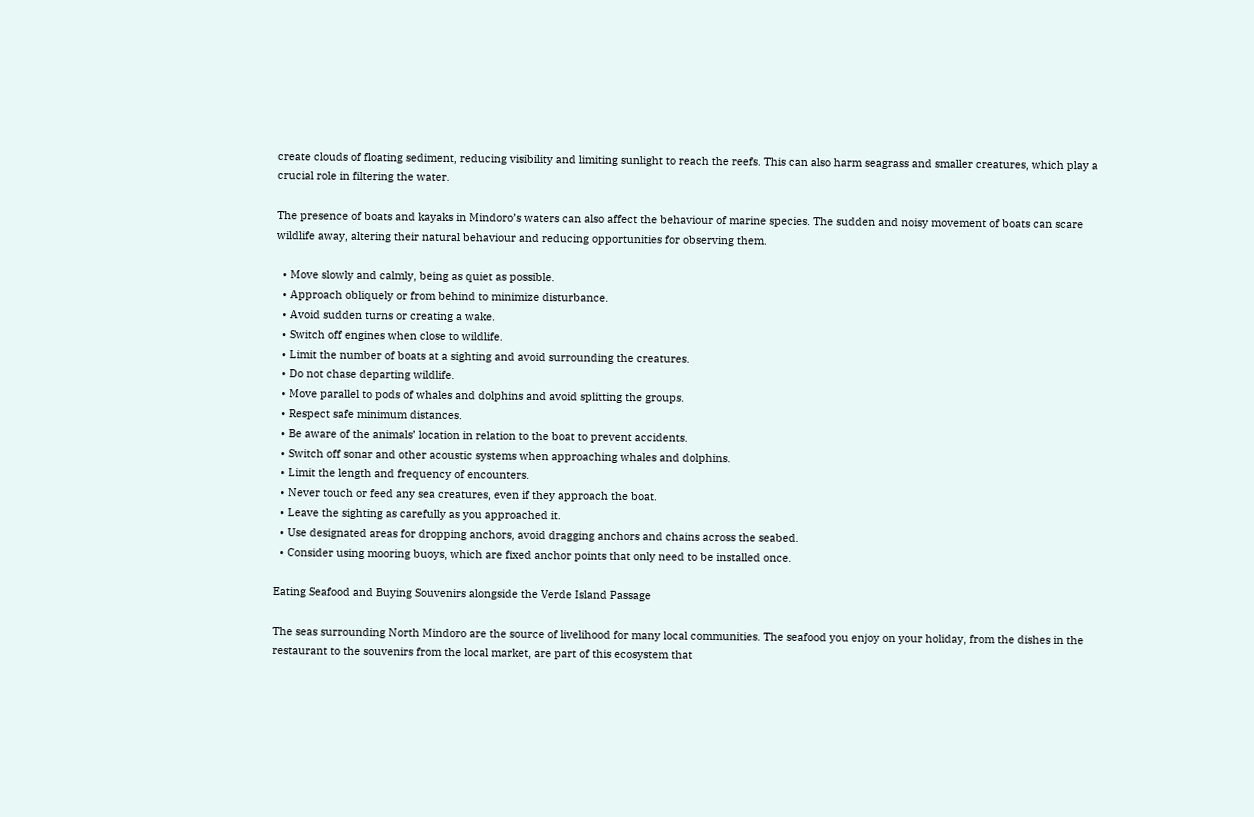create clouds of floating sediment, reducing visibility and limiting sunlight to reach the reefs. This can also harm seagrass and smaller creatures, which play a crucial role in filtering the water.

The presence of boats and kayaks in Mindoro’s waters can also affect the behaviour of marine species. The sudden and noisy movement of boats can scare wildlife away, altering their natural behaviour and reducing opportunities for observing them.

  • Move slowly and calmly, being as quiet as possible.
  • Approach obliquely or from behind to minimize disturbance.
  • Avoid sudden turns or creating a wake.
  • Switch off engines when close to wildlife.
  • Limit the number of boats at a sighting and avoid surrounding the creatures.
  • Do not chase departing wildlife.
  • Move parallel to pods of whales and dolphins and avoid splitting the groups.
  • Respect safe minimum distances.
  • Be aware of the animals’ location in relation to the boat to prevent accidents.
  • Switch off sonar and other acoustic systems when approaching whales and dolphins.
  • Limit the length and frequency of encounters.
  • Never touch or feed any sea creatures, even if they approach the boat.
  • Leave the sighting as carefully as you approached it.
  • Use designated areas for dropping anchors, avoid dragging anchors and chains across the seabed.
  • Consider using mooring buoys, which are fixed anchor points that only need to be installed once.

Eating Seafood and Buying Souvenirs alongside the Verde Island Passage

The seas surrounding North Mindoro are the source of livelihood for many local communities. The seafood you enjoy on your holiday, from the dishes in the restaurant to the souvenirs from the local market, are part of this ecosystem that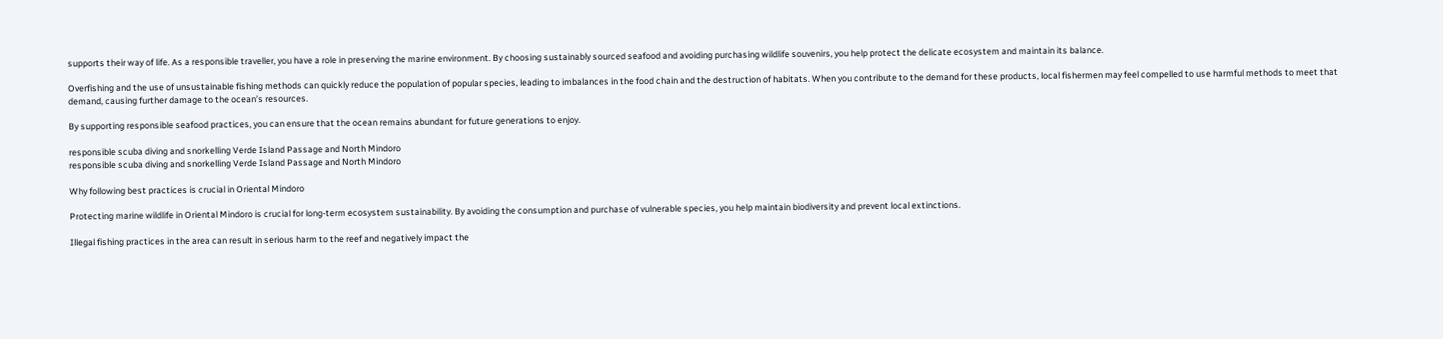supports their way of life. As a responsible traveller, you have a role in preserving the marine environment. By choosing sustainably sourced seafood and avoiding purchasing wildlife souvenirs, you help protect the delicate ecosystem and maintain its balance.

Overfishing and the use of unsustainable fishing methods can quickly reduce the population of popular species, leading to imbalances in the food chain and the destruction of habitats. When you contribute to the demand for these products, local fishermen may feel compelled to use harmful methods to meet that demand, causing further damage to the ocean’s resources.

By supporting responsible seafood practices, you can ensure that the ocean remains abundant for future generations to enjoy.

responsible scuba diving and snorkelling Verde Island Passage and North Mindoro
responsible scuba diving and snorkelling Verde Island Passage and North Mindoro

Why following best practices is crucial in Oriental Mindoro

Protecting marine wildlife in Oriental Mindoro is crucial for long-term ecosystem sustainability. By avoiding the consumption and purchase of vulnerable species, you help maintain biodiversity and prevent local extinctions.

Illegal fishing practices in the area can result in serious harm to the reef and negatively impact the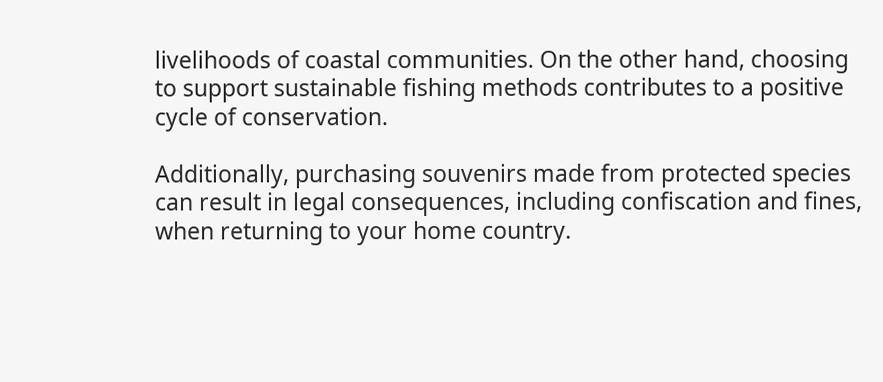livelihoods of coastal communities. On the other hand, choosing to support sustainable fishing methods contributes to a positive cycle of conservation.

Additionally, purchasing souvenirs made from protected species can result in legal consequences, including confiscation and fines, when returning to your home country.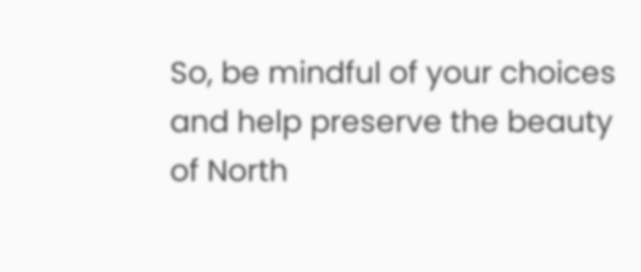So, be mindful of your choices and help preserve the beauty of North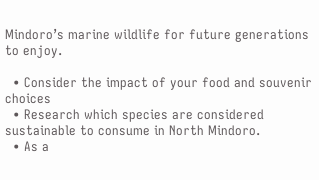Mindoro’s marine wildlife for future generations to enjoy.

  • Consider the impact of your food and souvenir choices
  • Research which species are considered sustainable to consume in North Mindoro.
  • As a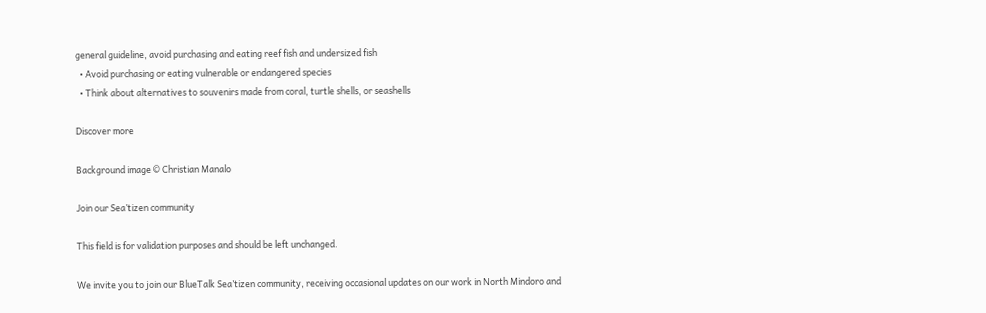general guideline, avoid purchasing and eating reef fish and undersized fish
  • Avoid purchasing or eating vulnerable or endangered species
  • Think about alternatives to souvenirs made from coral, turtle shells, or seashells

Discover more

Background image © Christian Manalo

Join our Sea’tizen community

This field is for validation purposes and should be left unchanged.

We invite you to join our BlueTalk Sea’tizen community, receiving occasional updates on our work in North Mindoro and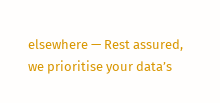elsewhere — Rest assured, we prioritise your data’s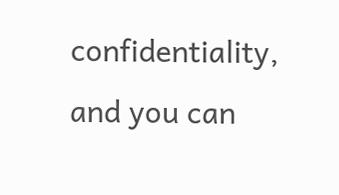confidentiality, and you can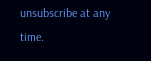unsubscribe at any time.